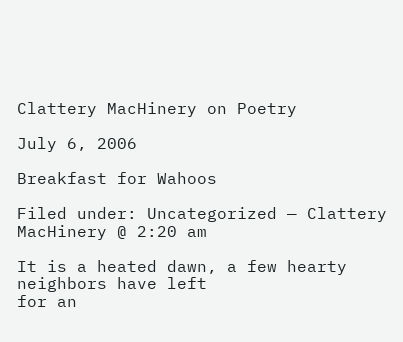Clattery MacHinery on Poetry

July 6, 2006

Breakfast for Wahoos

Filed under: Uncategorized — Clattery MacHinery @ 2:20 am

It is a heated dawn, a few hearty neighbors have left
for an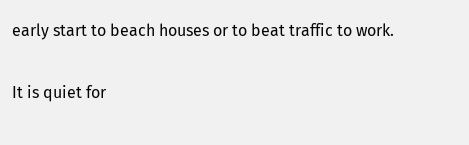early start to beach houses or to beat traffic to work.

It is quiet for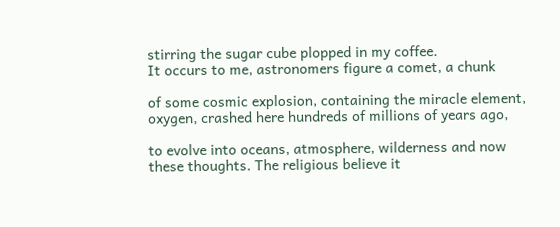stirring the sugar cube plopped in my coffee.
It occurs to me, astronomers figure a comet, a chunk

of some cosmic explosion, containing the miracle element,
oxygen, crashed here hundreds of millions of years ago,

to evolve into oceans, atmosphere, wilderness and now
these thoughts. The religious believe it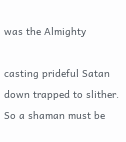was the Almighty

casting prideful Satan down trapped to slither.
So a shaman must be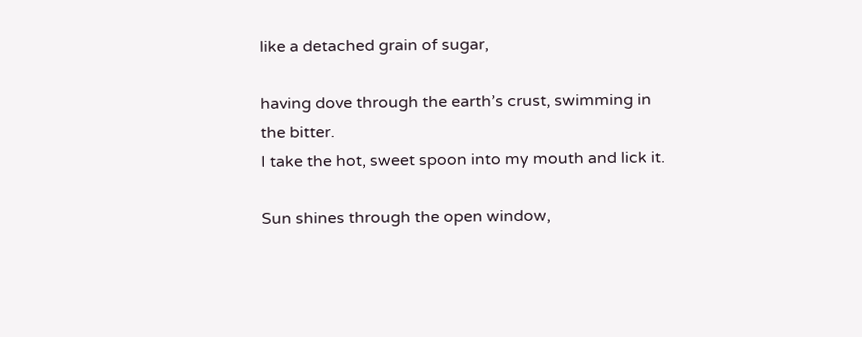like a detached grain of sugar,

having dove through the earth’s crust, swimming in the bitter.
I take the hot, sweet spoon into my mouth and lick it.

Sun shines through the open window,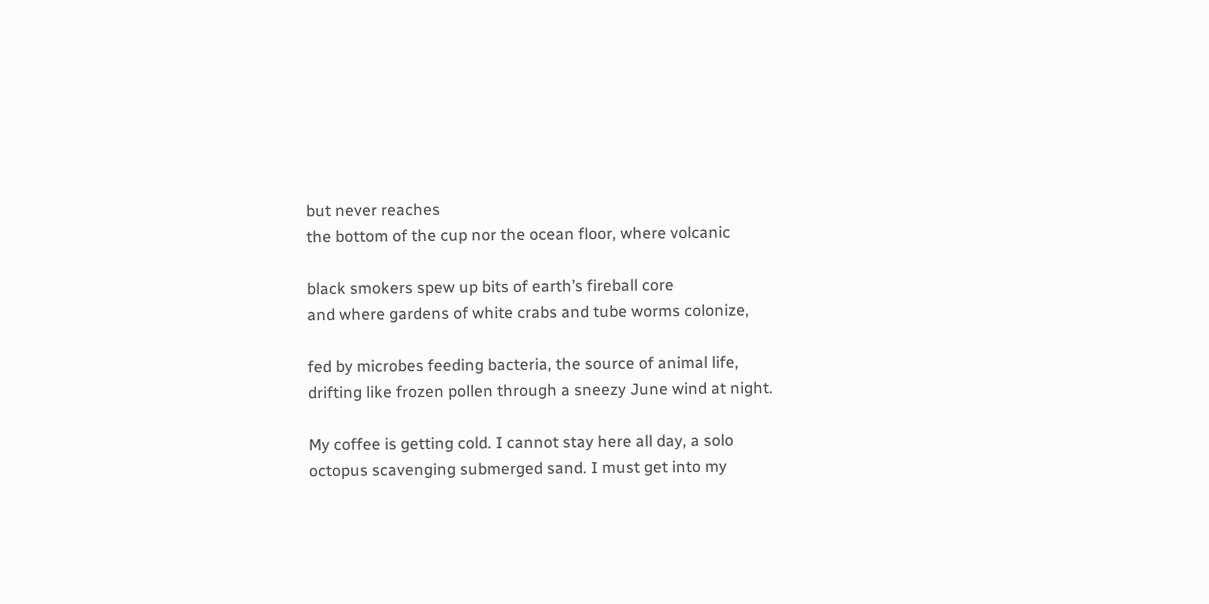but never reaches
the bottom of the cup nor the ocean floor, where volcanic

black smokers spew up bits of earth’s fireball core
and where gardens of white crabs and tube worms colonize,

fed by microbes feeding bacteria, the source of animal life,
drifting like frozen pollen through a sneezy June wind at night.

My coffee is getting cold. I cannot stay here all day, a solo
octopus scavenging submerged sand. I must get into my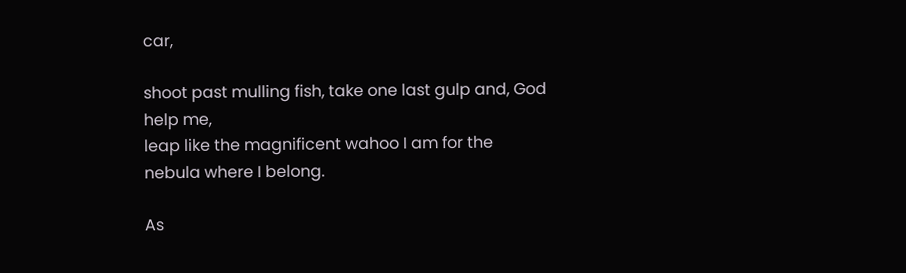car,

shoot past mulling fish, take one last gulp and, God help me,
leap like the magnificent wahoo I am for the nebula where I belong.

As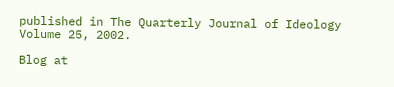published in The Quarterly Journal of Ideology Volume 25, 2002.

Blog at